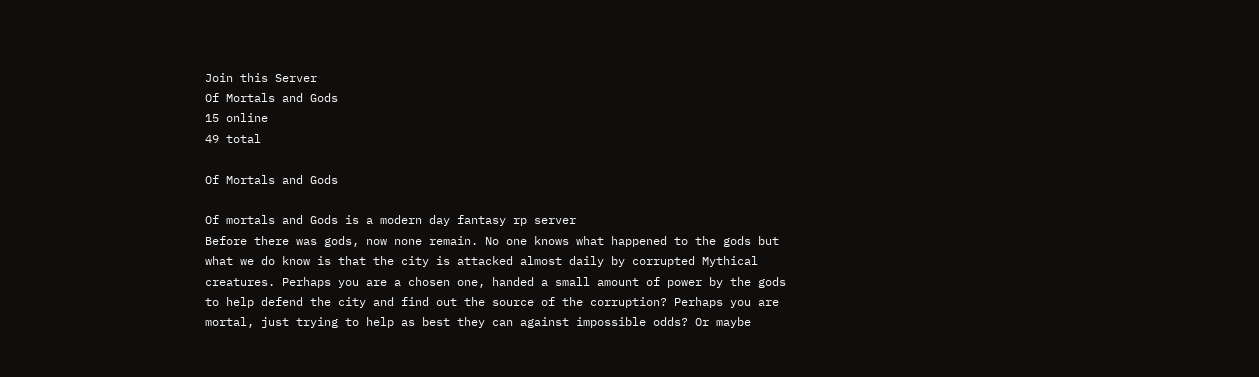Join this Server
Of Mortals and Gods
15 online
49 total

Of Mortals and Gods

Of mortals and Gods is a modern day fantasy rp server
Before there was gods, now none remain. No one knows what happened to the gods but what we do know is that the city is attacked almost daily by corrupted Mythical creatures. Perhaps you are a chosen one, handed a small amount of power by the gods to help defend the city and find out the source of the corruption? Perhaps you are mortal, just trying to help as best they can against impossible odds? Or maybe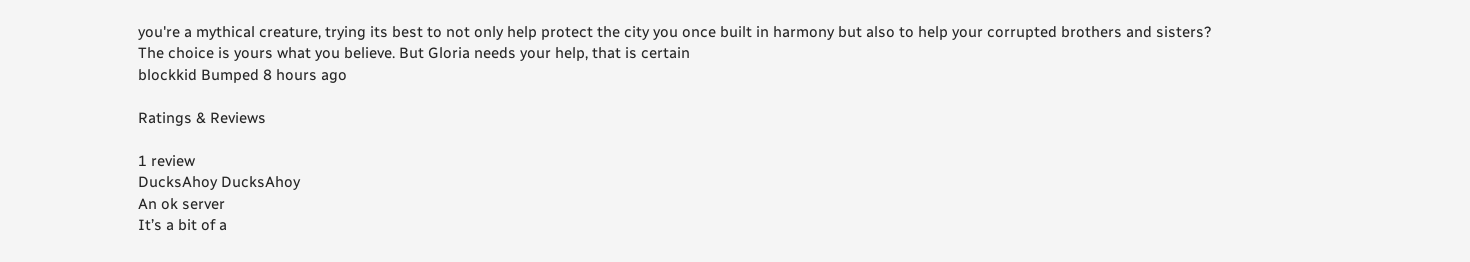you're a mythical creature, trying its best to not only help protect the city you once built in harmony but also to help your corrupted brothers and sisters?
The choice is yours what you believe. But Gloria needs your help, that is certain
blockkid Bumped 8 hours ago

Ratings & Reviews

1 review
DucksAhoy DucksAhoy
An ok server
It’s a bit of a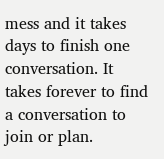mess and it takes days to finish one conversation. It takes forever to find a conversation to join or plan.